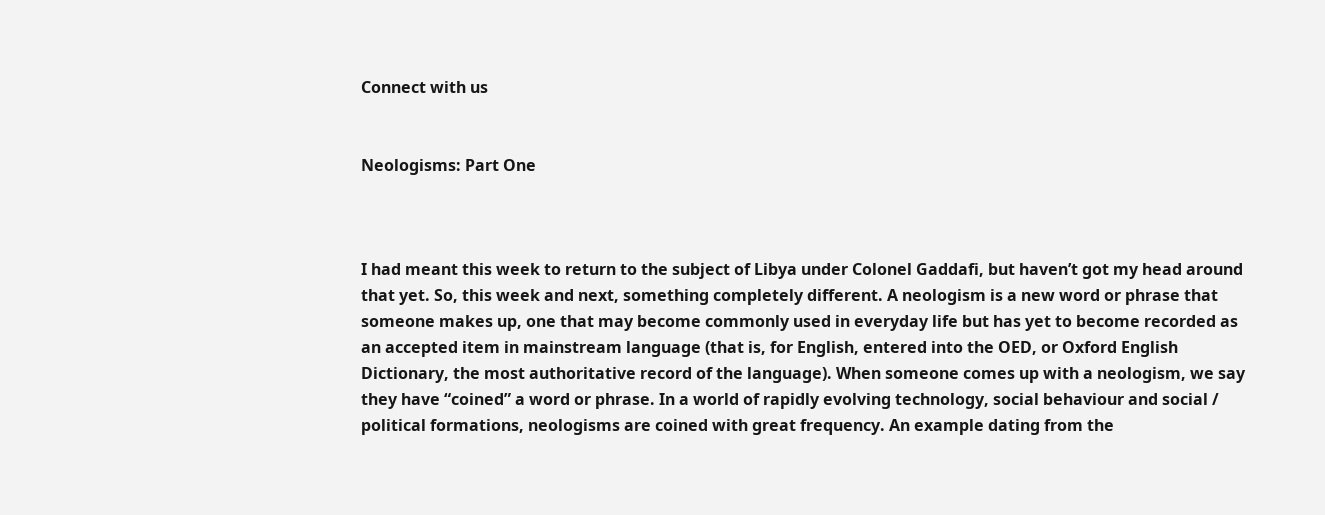Connect with us


Neologisms: Part One



I had meant this week to return to the subject of Libya under Colonel Gaddafi, but haven’t got my head around that yet. So, this week and next, something completely different. A neologism is a new word or phrase that someone makes up, one that may become commonly used in everyday life but has yet to become recorded as an accepted item in mainstream language (that is, for English, entered into the OED, or Oxford English Dictionary, the most authoritative record of the language). When someone comes up with a neologism, we say they have “coined” a word or phrase. In a world of rapidly evolving technology, social behaviour and social / political formations, neologisms are coined with great frequency. An example dating from the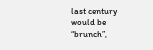last century would be “brunch”,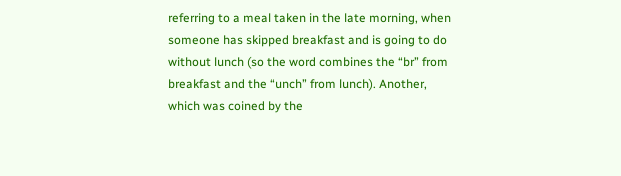referring to a meal taken in the late morning, when someone has skipped breakfast and is going to do without lunch (so the word combines the “br” from breakfast and the “unch” from lunch). Another, which was coined by the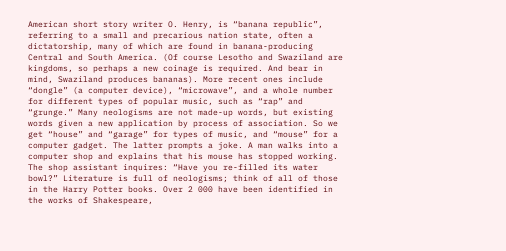American short story writer O. Henry, is “banana republic”, referring to a small and precarious nation state, often a dictatorship, many of which are found in banana-producing Central and South America. (Of course Lesotho and Swaziland are kingdoms, so perhaps a new coinage is required. And bear in mind, Swaziland produces bananas). More recent ones include “dongle” (a computer device), “microwave”, and a whole number for different types of popular music, such as “rap” and “grunge.” Many neologisms are not made-up words, but existing words given a new application by process of association. So we get “house” and “garage” for types of music, and “mouse” for a computer gadget. The latter prompts a joke. A man walks into a computer shop and explains that his mouse has stopped working. The shop assistant inquires: “Have you re-filled its water bowl?” Literature is full of neologisms; think of all of those in the Harry Potter books. Over 2 000 have been identified in the works of Shakespeare,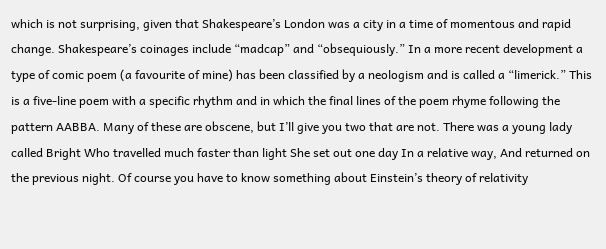which is not surprising, given that Shakespeare’s London was a city in a time of momentous and rapid change. Shakespeare’s coinages include “madcap” and “obsequiously.” In a more recent development a type of comic poem (a favourite of mine) has been classified by a neologism and is called a “limerick.” This is a five-line poem with a specific rhythm and in which the final lines of the poem rhyme following the pattern AABBA. Many of these are obscene, but I’ll give you two that are not. There was a young lady called Bright Who travelled much faster than light She set out one day In a relative way, And returned on the previous night. Of course you have to know something about Einstein’s theory of relativity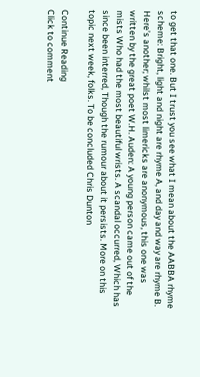to get that one. But I trust you see what I mean about the AABBA rhyme scheme: Bright, light and night are rhyme A, and day and way are rhyme B. Here’s another; whilst most limericks are anonymous, this one was written by the great poet W.H. Auden: A young person came out of the mists Who had the most beautiful wrists. A scandal occurred, Which has since been interred, Though the rumour about it persists. More on this topic next week, folks. To be concluded Chris Dunton

Continue Reading
Click to comment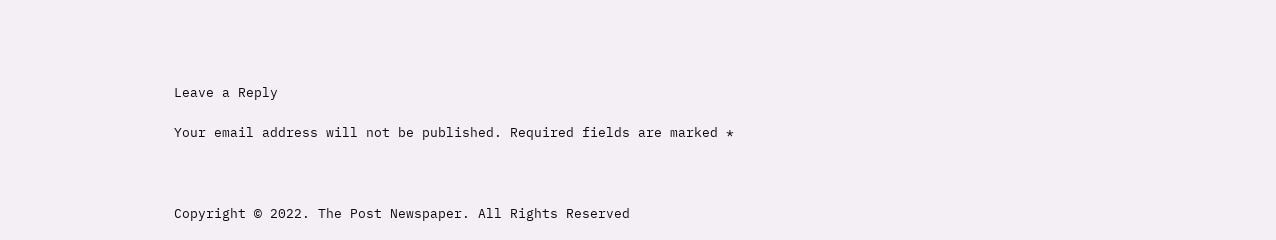Leave a Reply

Your email address will not be published. Required fields are marked *



Copyright © 2022. The Post Newspaper. All Rights Reserved